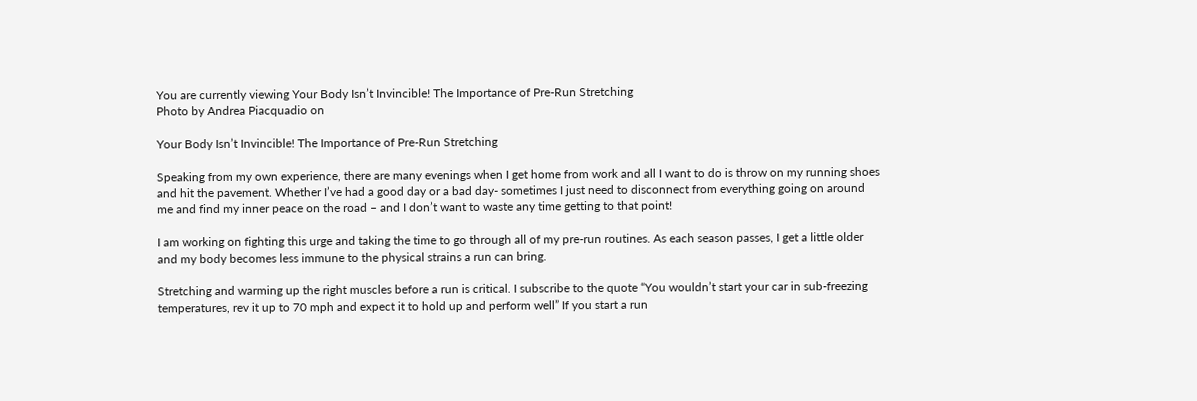You are currently viewing Your Body Isn’t Invincible! The Importance of Pre-Run Stretching
Photo by Andrea Piacquadio on

Your Body Isn’t Invincible! The Importance of Pre-Run Stretching

Speaking from my own experience, there are many evenings when I get home from work and all I want to do is throw on my running shoes and hit the pavement. Whether I’ve had a good day or a bad day- sometimes I just need to disconnect from everything going on around me and find my inner peace on the road – and I don’t want to waste any time getting to that point!

I am working on fighting this urge and taking the time to go through all of my pre-run routines. As each season passes, I get a little older and my body becomes less immune to the physical strains a run can bring.

Stretching and warming up the right muscles before a run is critical. I subscribe to the quote “You wouldn’t start your car in sub-freezing temperatures, rev it up to 70 mph and expect it to hold up and perform well” If you start a run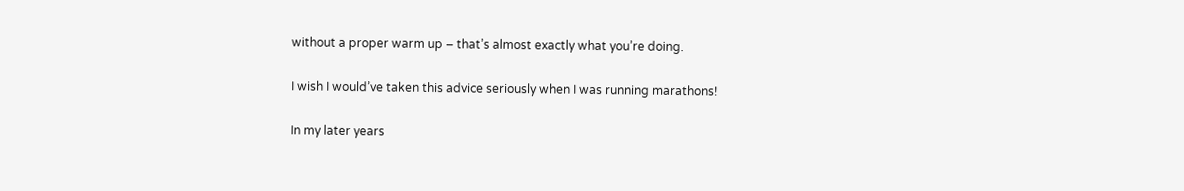without a proper warm up – that’s almost exactly what you’re doing.

I wish I would’ve taken this advice seriously when I was running marathons!

In my later years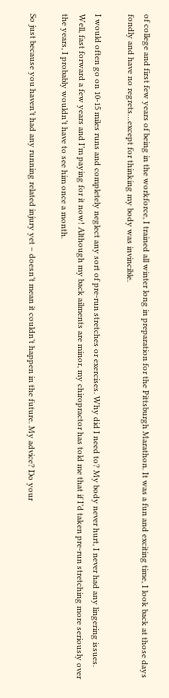of college and first few years of being in the workforce, I trained all winter long in preparation for the Pittsburgh Marathon. It was a fun and exciting time, I look back at those days fondly and have no regrets…except for thinking my body was invincible.

I would often go on 10-15 miles runs and completely neglect any sort of pre-run stretches or exercises. Why did I need to? My body never hurt, I never had any lingering issues. Well, fast forward a few years and I’m paying for it now! Although my back ailments are minor, my chiropractor has told me that if I’d taken pre-run stretching more seriously over the years, I probably wouldn’t have to see him once a month.

So just because you haven’t had any running related injury yet – doesn’t mean it couldn’t happen in the future. My advice? Do your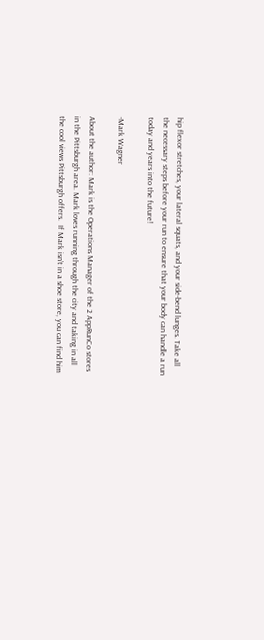hip flexor stretches, your lateral squats, and your side-bend lunges. Take all the necessary steps before your run to ensure that your body can handle a run today and years into the future!

-Mark Wagner

About the author: Mark is the Operations Manager of the 2 AppRunCo stores in the Pittsburgh area. Mark loves running through the city and taking in all the cool views Pittsburgh offers.  If Mark isn’t in a shoe store, you can find him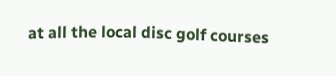at all the local disc golf courses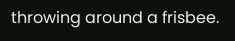throwing around a frisbee.